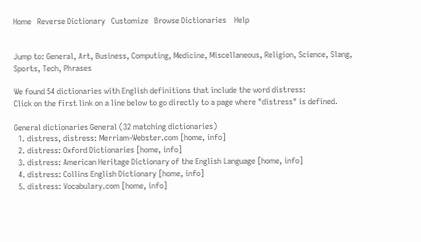Home   Reverse Dictionary   Customize   Browse Dictionaries    Help


Jump to: General, Art, Business, Computing, Medicine, Miscellaneous, Religion, Science, Slang, Sports, Tech, Phrases

We found 54 dictionaries with English definitions that include the word distress:
Click on the first link on a line below to go directly to a page where "distress" is defined.

General dictionaries General (32 matching dictionaries)
  1. distress, distress: Merriam-Webster.com [home, info]
  2. distress: Oxford Dictionaries [home, info]
  3. distress: American Heritage Dictionary of the English Language [home, info]
  4. distress: Collins English Dictionary [home, info]
  5. distress: Vocabulary.com [home, info]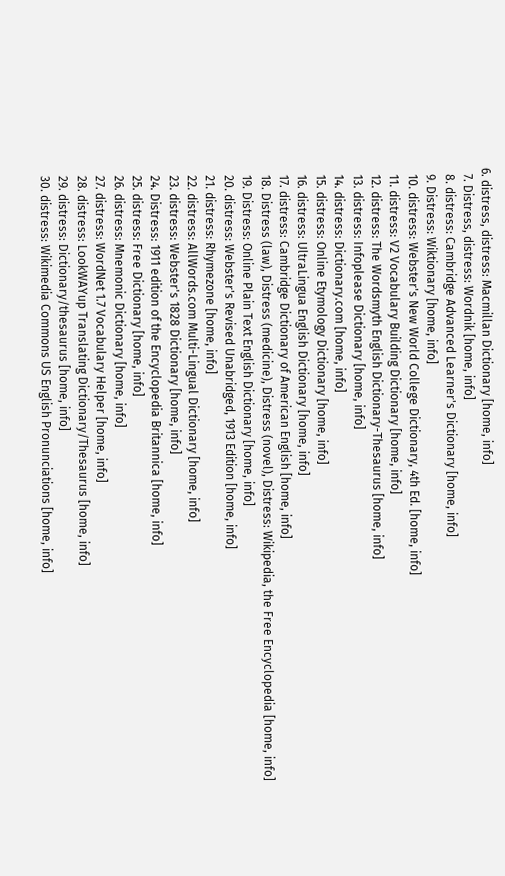6. distress, distress: Macmillan Dictionary [home, info]
  7. Distress, distress: Wordnik [home, info]
  8. distress: Cambridge Advanced Learner's Dictionary [home, info]
  9. Distress: Wiktionary [home, info]
  10. distress: Webster's New World College Dictionary, 4th Ed. [home, info]
  11. distress: V2 Vocabulary Building Dictionary [home, info]
  12. distress: The Wordsmyth English Dictionary-Thesaurus [home, info]
  13. distress: Infoplease Dictionary [home, info]
  14. distress: Dictionary.com [home, info]
  15. distress: Online Etymology Dictionary [home, info]
  16. distress: UltraLingua English Dictionary [home, info]
  17. distress: Cambridge Dictionary of American English [home, info]
  18. Distress (law), Distress (medicine), Distress (novel), Distress: Wikipedia, the Free Encyclopedia [home, info]
  19. Distress: Online Plain Text English Dictionary [home, info]
  20. distress: Webster's Revised Unabridged, 1913 Edition [home, info]
  21. distress: Rhymezone [home, info]
  22. distress: AllWords.com Multi-Lingual Dictionary [home, info]
  23. distress: Webster's 1828 Dictionary [home, info]
  24. Distress: 1911 edition of the Encyclopedia Britannica [home, info]
  25. distress: Free Dictionary [home, info]
  26. distress: Mnemonic Dictionary [home, info]
  27. distress: WordNet 1.7 Vocabulary Helper [home, info]
  28. distress: LookWAYup Translating Dictionary/Thesaurus [home, info]
  29. distress: Dictionary/thesaurus [home, info]
  30. distress: Wikimedia Commons US English Pronunciations [home, info]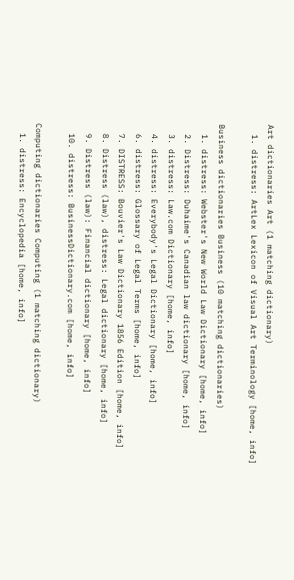Art dictionaries Art (1 matching dictionary)
  1. distress: ArtLex Lexicon of Visual Art Terminology [home, info]

Business dictionaries Business (10 matching dictionaries)
  1. distress: Webster's New World Law Dictionary [home, info]
  2. Distress: Duhaime's Canadian law dictionary [home, info]
  3. distress: Law.com Dictionary [home, info]
  4. distress: Everybody's Legal Dictionary [home, info]
  6. distress: Glossary of Legal Terms [home, info]
  7. DISTRESS: Bouvier's Law Dictionary 1856 Edition [home, info]
  8. Distress (law), distress: Legal dictionary [home, info]
  9. Distress (law): Financial dictionary [home, info]
  10. distress: BusinessDictionary.com [home, info]

Computing dictionaries Computing (1 matching dictionary)
  1. distress: Encyclopedia [home, info]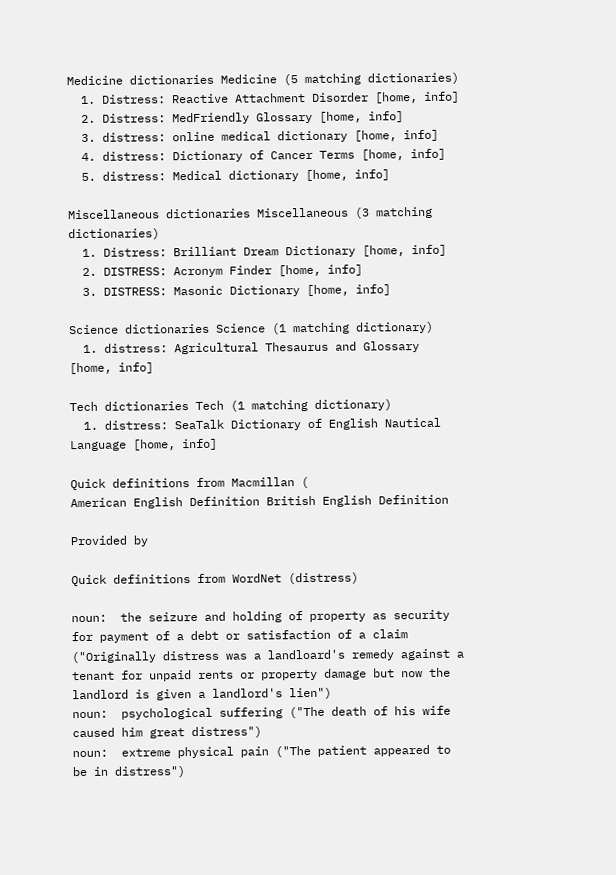Medicine dictionaries Medicine (5 matching dictionaries)
  1. Distress: Reactive Attachment Disorder [home, info]
  2. Distress: MedFriendly Glossary [home, info]
  3. distress: online medical dictionary [home, info]
  4. distress: Dictionary of Cancer Terms [home, info]
  5. distress: Medical dictionary [home, info]

Miscellaneous dictionaries Miscellaneous (3 matching dictionaries)
  1. Distress: Brilliant Dream Dictionary [home, info]
  2. DISTRESS: Acronym Finder [home, info]
  3. DISTRESS: Masonic Dictionary [home, info]

Science dictionaries Science (1 matching dictionary)
  1. distress: Agricultural Thesaurus and Glossary [home, info]

Tech dictionaries Tech (1 matching dictionary)
  1. distress: SeaTalk Dictionary of English Nautical Language [home, info]

Quick definitions from Macmillan (
American English Definition British English Definition

Provided by

Quick definitions from WordNet (distress)

noun:  the seizure and holding of property as security for payment of a debt or satisfaction of a claim ("Originally distress was a landloard's remedy against a tenant for unpaid rents or property damage but now the landlord is given a landlord's lien")
noun:  psychological suffering ("The death of his wife caused him great distress")
noun:  extreme physical pain ("The patient appeared to be in distress")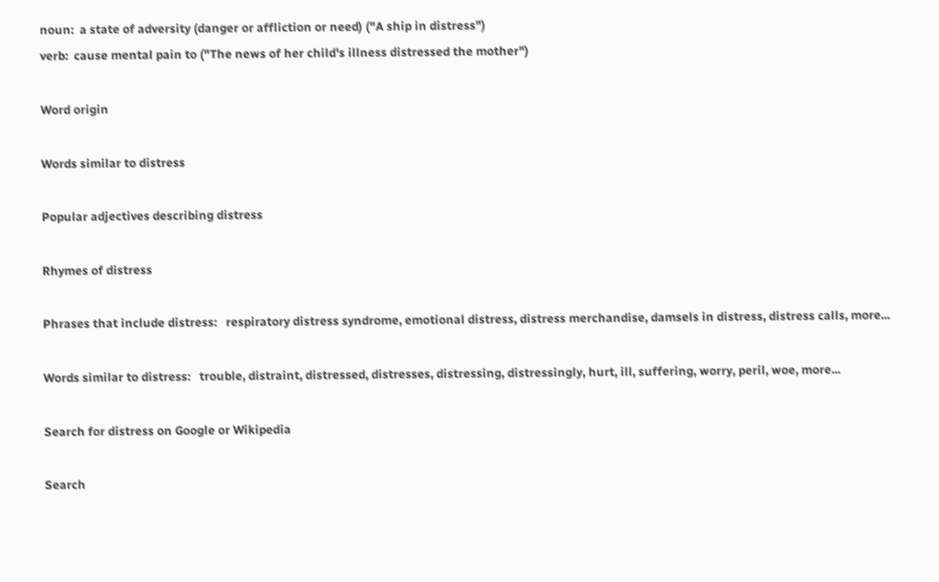noun:  a state of adversity (danger or affliction or need) ("A ship in distress")
verb:  cause mental pain to ("The news of her child's illness distressed the mother")

Word origin

Words similar to distress

Popular adjectives describing distress

Rhymes of distress

Phrases that include distress:   respiratory distress syndrome, emotional distress, distress merchandise, damsels in distress, distress calls, more...

Words similar to distress:   trouble, distraint, distressed, distresses, distressing, distressingly, hurt, ill, suffering, worry, peril, woe, more...

Search for distress on Google or Wikipedia

Search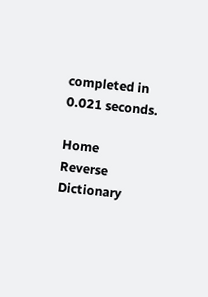completed in 0.021 seconds.

Home   Reverse Dictionary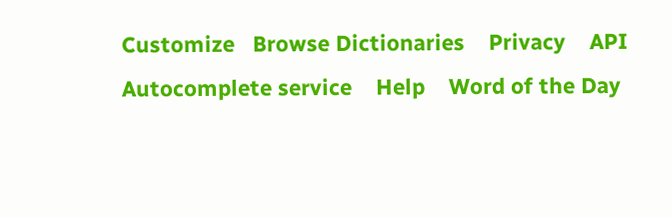Customize   Browse Dictionaries    Privacy    API    Autocomplete service    Help    Word of the Day